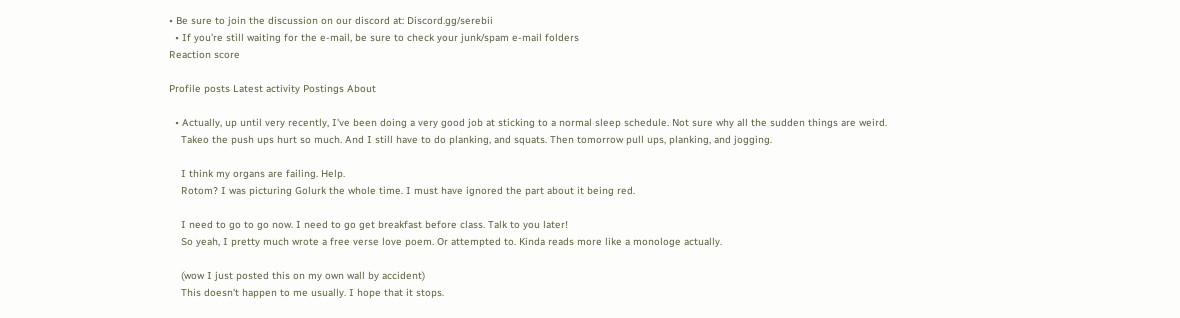• Be sure to join the discussion on our discord at: Discord.gg/serebii
  • If you're still waiting for the e-mail, be sure to check your junk/spam e-mail folders
Reaction score

Profile posts Latest activity Postings About

  • Actually, up until very recently, I've been doing a very good job at sticking to a normal sleep schedule. Not sure why all the sudden things are weird.
    Takeo the push ups hurt so much. And I still have to do planking, and squats. Then tomorrow pull ups, planking, and jogging.

    I think my organs are failing. Help.
    Rotom? I was picturing Golurk the whole time. I must have ignored the part about it being red.

    I need to go to go now. I need to go get breakfast before class. Talk to you later!
    So yeah, I pretty much wrote a free verse love poem. Or attempted to. Kinda reads more like a monologe actually.

    (wow I just posted this on my own wall by accident)
    This doesn't happen to me usually. I hope that it stops.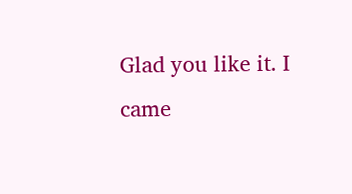Glad you like it. I came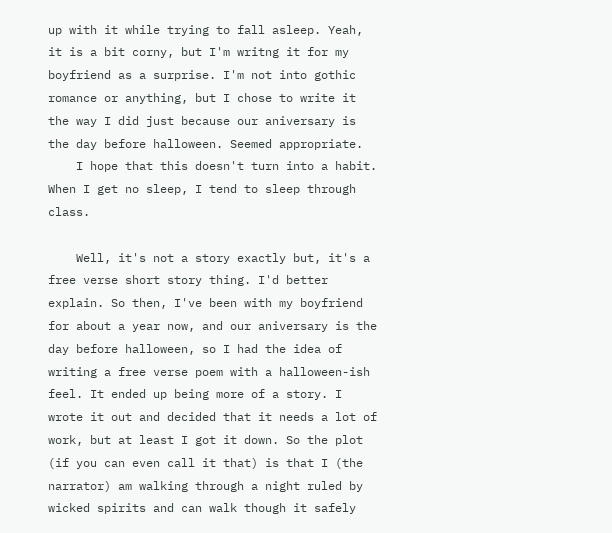up with it while trying to fall asleep. Yeah, it is a bit corny, but I'm writng it for my boyfriend as a surprise. I'm not into gothic romance or anything, but I chose to write it the way I did just because our aniversary is the day before halloween. Seemed appropriate.
    I hope that this doesn't turn into a habit. When I get no sleep, I tend to sleep through class.

    Well, it's not a story exactly but, it's a free verse short story thing. I'd better explain. So then, I've been with my boyfriend for about a year now, and our aniversary is the day before halloween, so I had the idea of writing a free verse poem with a halloween-ish feel. It ended up being more of a story. I wrote it out and decided that it needs a lot of work, but at least I got it down. So the plot (if you can even call it that) is that I (the narrator) am walking through a night ruled by wicked spirits and can walk though it safely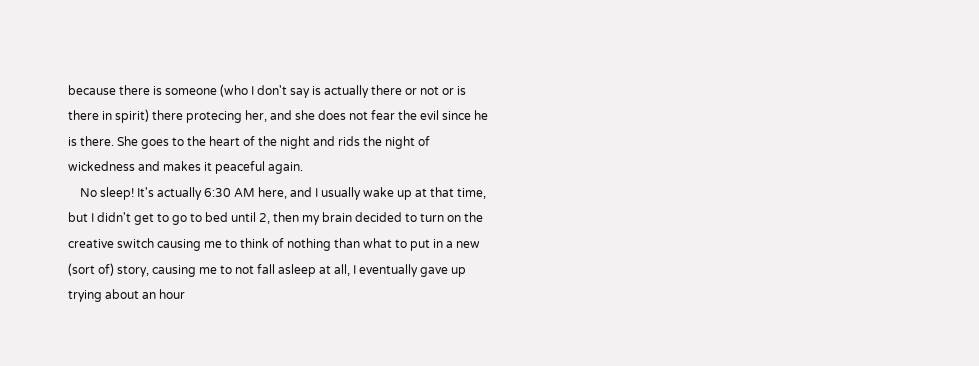because there is someone (who I don't say is actually there or not or is there in spirit) there protecing her, and she does not fear the evil since he is there. She goes to the heart of the night and rids the night of wickedness and makes it peaceful again.
    No sleep! It's actually 6:30 AM here, and I usually wake up at that time, but I didn't get to go to bed until 2, then my brain decided to turn on the creative switch causing me to think of nothing than what to put in a new (sort of) story, causing me to not fall asleep at all, I eventually gave up trying about an hour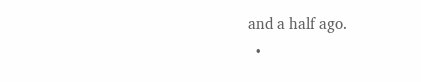and a half ago.
  •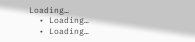Loading…
  • Loading…
  • Loading…